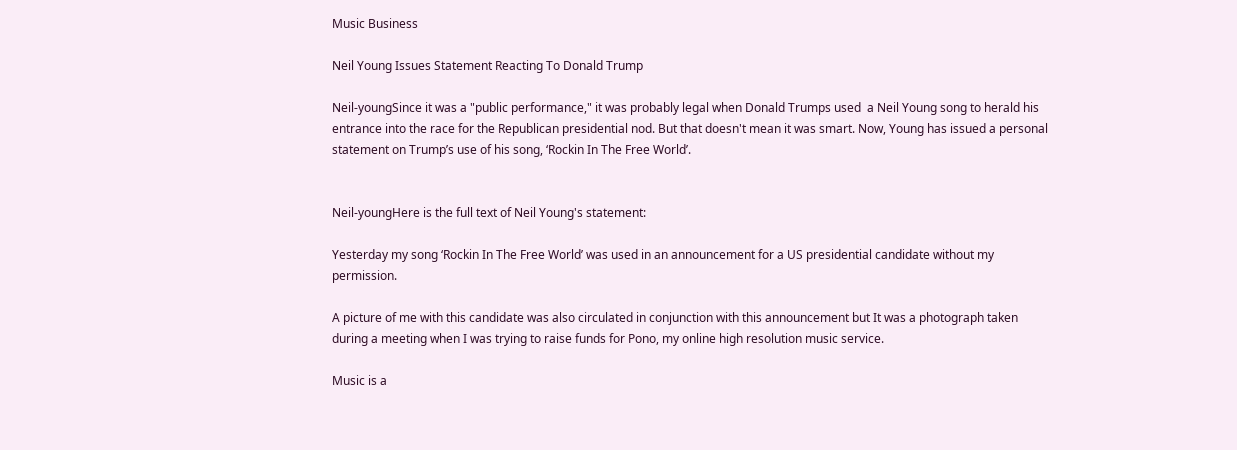Music Business

Neil Young Issues Statement Reacting To Donald Trump

Neil-youngSince it was a "public performance," it was probably legal when Donald Trumps used  a Neil Young song to herald his entrance into the race for the Republican presidential nod. But that doesn't mean it was smart. Now, Young has issued a personal statement on Trump’s use of his song, ‘Rockin In The Free World’.


Neil-youngHere is the full text of Neil Young's statement:

Yesterday my song ‘Rockin In The Free World’ was used in an announcement for a US presidential candidate without my permission.

A picture of me with this candidate was also circulated in conjunction with this announcement but It was a photograph taken during a meeting when I was trying to raise funds for Pono, my online high resolution music service.

Music is a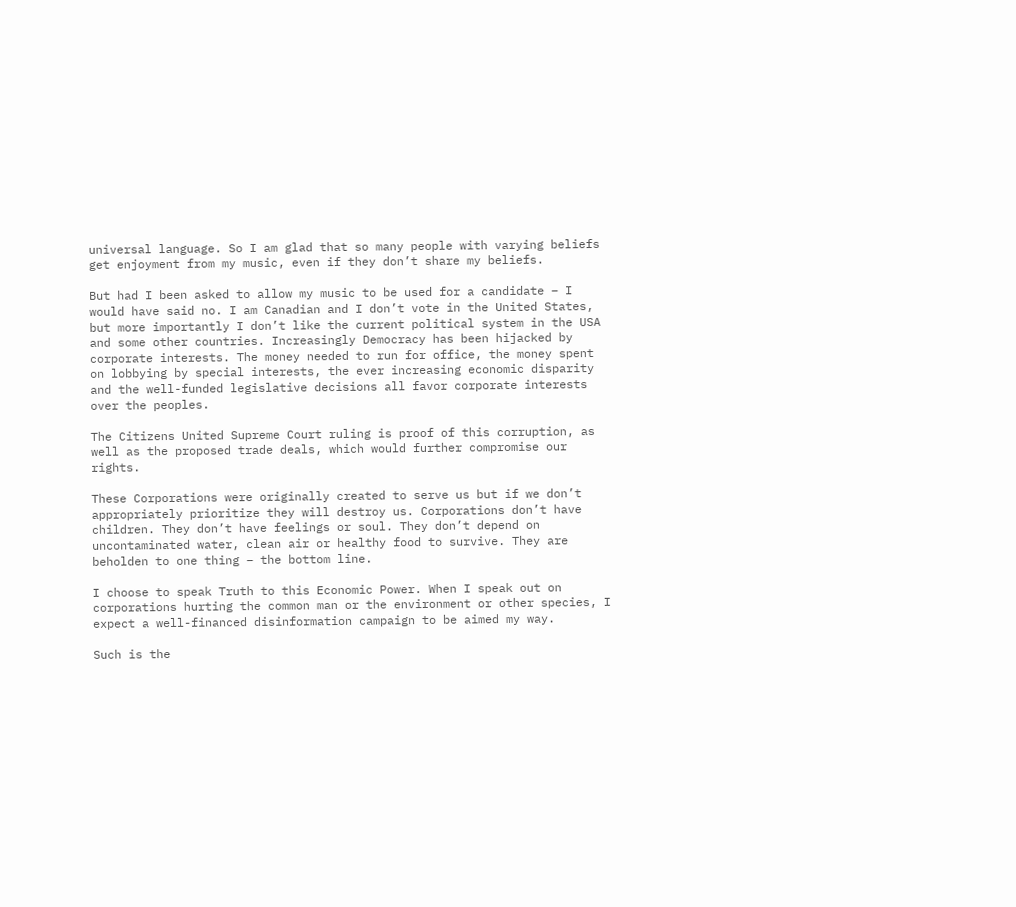universal language. So I am glad that so many people with varying beliefs get enjoyment from my music, even if they don’t share my beliefs.

But had I been asked to allow my music to be used for a candidate – I would have said no. I am Canadian and I don’t vote in the United States, but more importantly I don’t like the current political system in the USA and some other countries. Increasingly Democracy has been hijacked by corporate interests. The money needed to run for office, the money spent on lobbying by special interests, the ever increasing economic disparity and the well-funded legislative decisions all favor corporate interests over the peoples.

The Citizens United Supreme Court ruling is proof of this corruption, as well as the proposed trade deals, which would further compromise our rights.

These Corporations were originally created to serve us but if we don’t appropriately prioritize they will destroy us. Corporations don’t have children. They don’t have feelings or soul. They don’t depend on uncontaminated water, clean air or healthy food to survive. They are beholden to one thing – the bottom line.

I choose to speak Truth to this Economic Power. When I speak out on corporations hurting the common man or the environment or other species, I expect a well-financed disinformation campaign to be aimed my way.

Such is the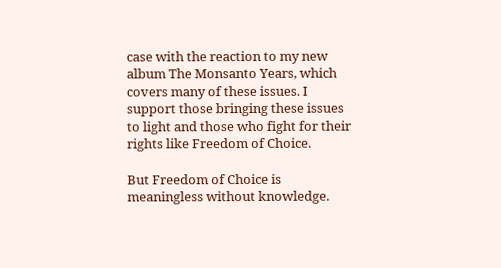case with the reaction to my new album The Monsanto Years, which covers many of these issues. I support those bringing these issues to light and those who fight for their rights like Freedom of Choice.

But Freedom of Choice is meaningless without knowledge.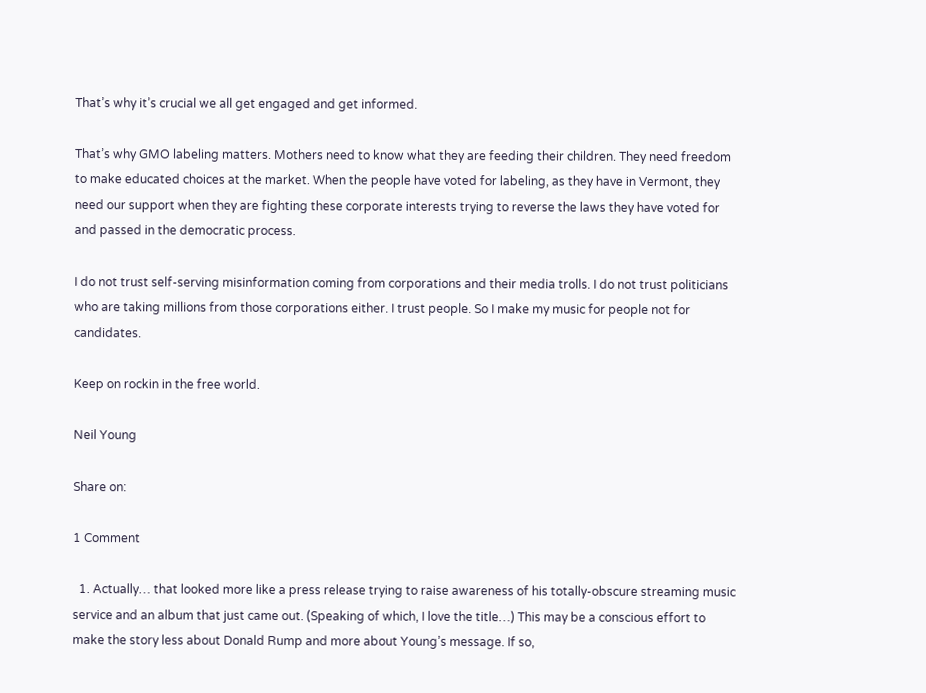That’s why it’s crucial we all get engaged and get informed.

That’s why GMO labeling matters. Mothers need to know what they are feeding their children. They need freedom to make educated choices at the market. When the people have voted for labeling, as they have in Vermont, they need our support when they are fighting these corporate interests trying to reverse the laws they have voted for and passed in the democratic process.

I do not trust self-serving misinformation coming from corporations and their media trolls. I do not trust politicians who are taking millions from those corporations either. I trust people. So I make my music for people not for candidates.

Keep on rockin in the free world.

Neil Young

Share on:

1 Comment

  1. Actually… that looked more like a press release trying to raise awareness of his totally-obscure streaming music service and an album that just came out. (Speaking of which, I love the title…) This may be a conscious effort to make the story less about Donald Rump and more about Young’s message. If so,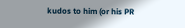kudos to him (or his PR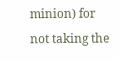minion) for not taking the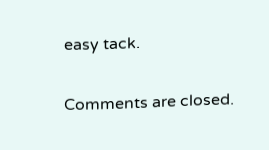easy tack.

Comments are closed.